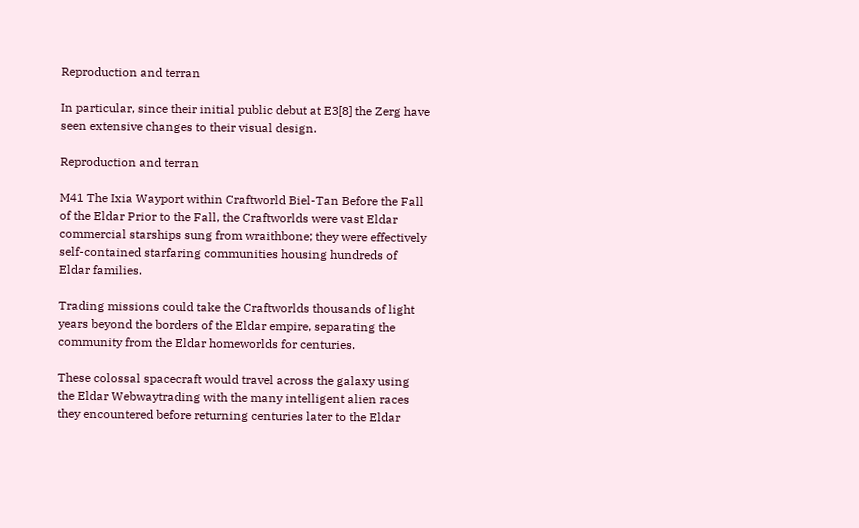Reproduction and terran

In particular, since their initial public debut at E3[8] the Zerg have seen extensive changes to their visual design.

Reproduction and terran

M41 The Ixia Wayport within Craftworld Biel-Tan Before the Fall of the Eldar Prior to the Fall, the Craftworlds were vast Eldar commercial starships sung from wraithbone; they were effectively self-contained starfaring communities housing hundreds of Eldar families.

Trading missions could take the Craftworlds thousands of light years beyond the borders of the Eldar empire, separating the community from the Eldar homeworlds for centuries.

These colossal spacecraft would travel across the galaxy using the Eldar Webwaytrading with the many intelligent alien races they encountered before returning centuries later to the Eldar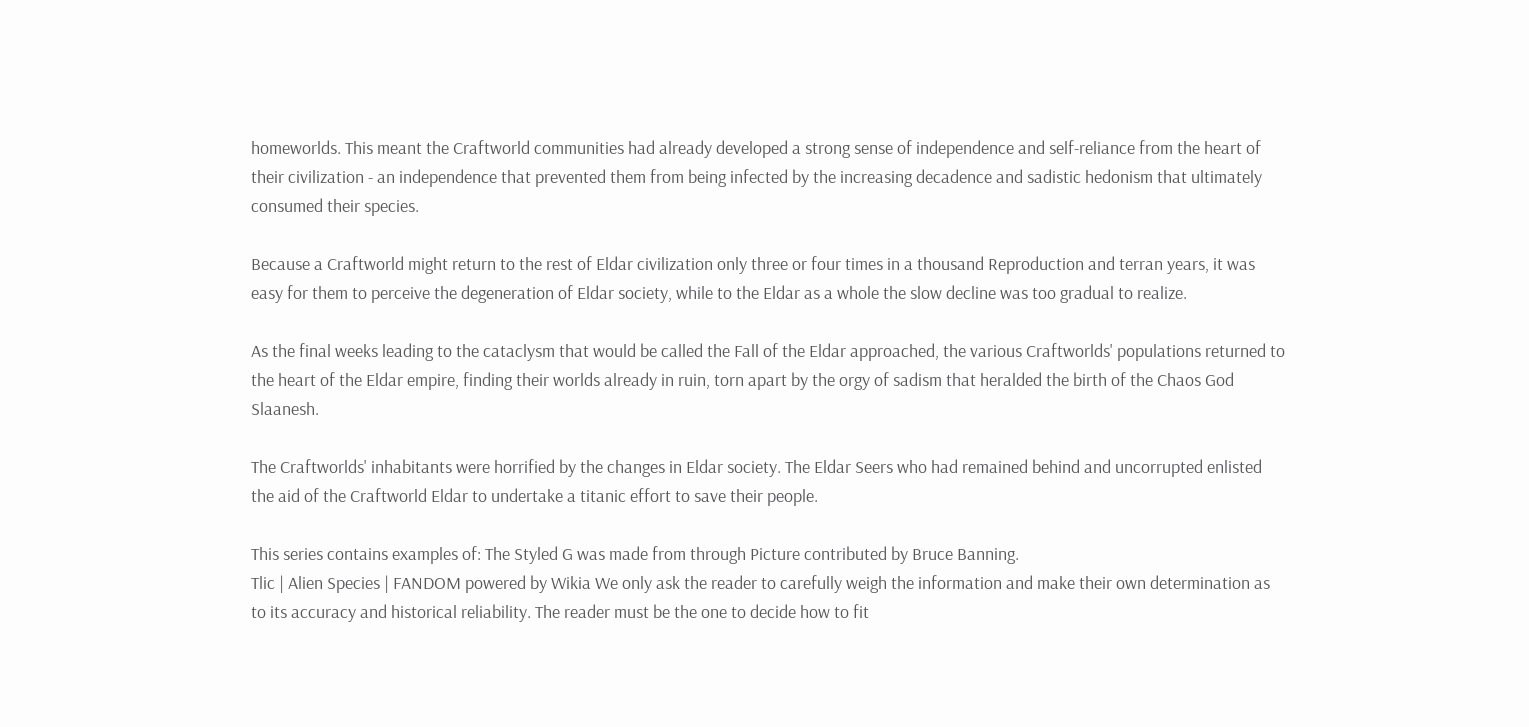homeworlds. This meant the Craftworld communities had already developed a strong sense of independence and self-reliance from the heart of their civilization - an independence that prevented them from being infected by the increasing decadence and sadistic hedonism that ultimately consumed their species.

Because a Craftworld might return to the rest of Eldar civilization only three or four times in a thousand Reproduction and terran years, it was easy for them to perceive the degeneration of Eldar society, while to the Eldar as a whole the slow decline was too gradual to realize.

As the final weeks leading to the cataclysm that would be called the Fall of the Eldar approached, the various Craftworlds' populations returned to the heart of the Eldar empire, finding their worlds already in ruin, torn apart by the orgy of sadism that heralded the birth of the Chaos God Slaanesh.

The Craftworlds' inhabitants were horrified by the changes in Eldar society. The Eldar Seers who had remained behind and uncorrupted enlisted the aid of the Craftworld Eldar to undertake a titanic effort to save their people.

This series contains examples of: The Styled G was made from through Picture contributed by Bruce Banning.
Tlic | Alien Species | FANDOM powered by Wikia We only ask the reader to carefully weigh the information and make their own determination as to its accuracy and historical reliability. The reader must be the one to decide how to fit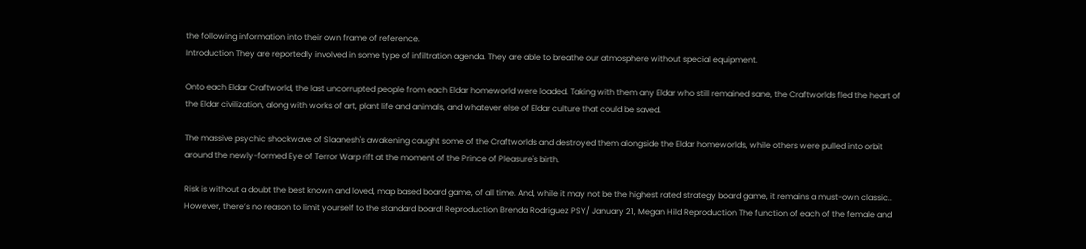the following information into their own frame of reference.
Introduction They are reportedly involved in some type of infiltration agenda. They are able to breathe our atmosphere without special equipment.

Onto each Eldar Craftworld, the last uncorrupted people from each Eldar homeworld were loaded. Taking with them any Eldar who still remained sane, the Craftworlds fled the heart of the Eldar civilization, along with works of art, plant life and animals, and whatever else of Eldar culture that could be saved.

The massive psychic shockwave of Slaanesh's awakening caught some of the Craftworlds and destroyed them alongside the Eldar homeworlds, while others were pulled into orbit around the newly-formed Eye of Terror Warp rift at the moment of the Prince of Pleasure's birth.

Risk is without a doubt the best known and loved, map based board game, of all time. And, while it may not be the highest rated strategy board game, it remains a must-own classic.. However, there’s no reason to limit yourself to the standard board! Reproduction Brenda Rodriguez PSY/ January 21, Megan Hild Reproduction The function of each of the female and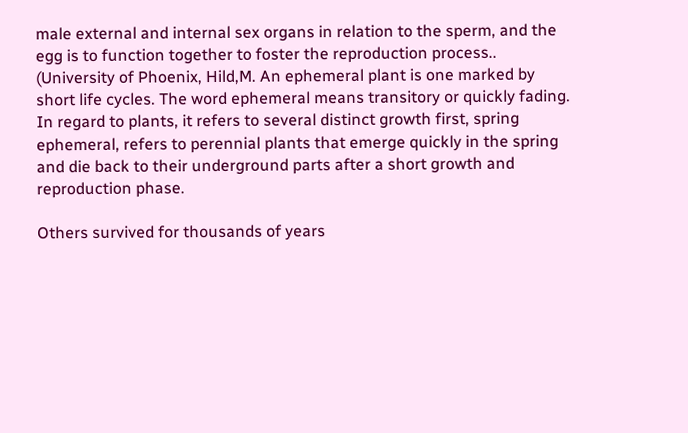male external and internal sex organs in relation to the sperm, and the egg is to function together to foster the reproduction process.. (University of Phoenix, Hild,M. An ephemeral plant is one marked by short life cycles. The word ephemeral means transitory or quickly fading. In regard to plants, it refers to several distinct growth first, spring ephemeral, refers to perennial plants that emerge quickly in the spring and die back to their underground parts after a short growth and reproduction phase.

Others survived for thousands of years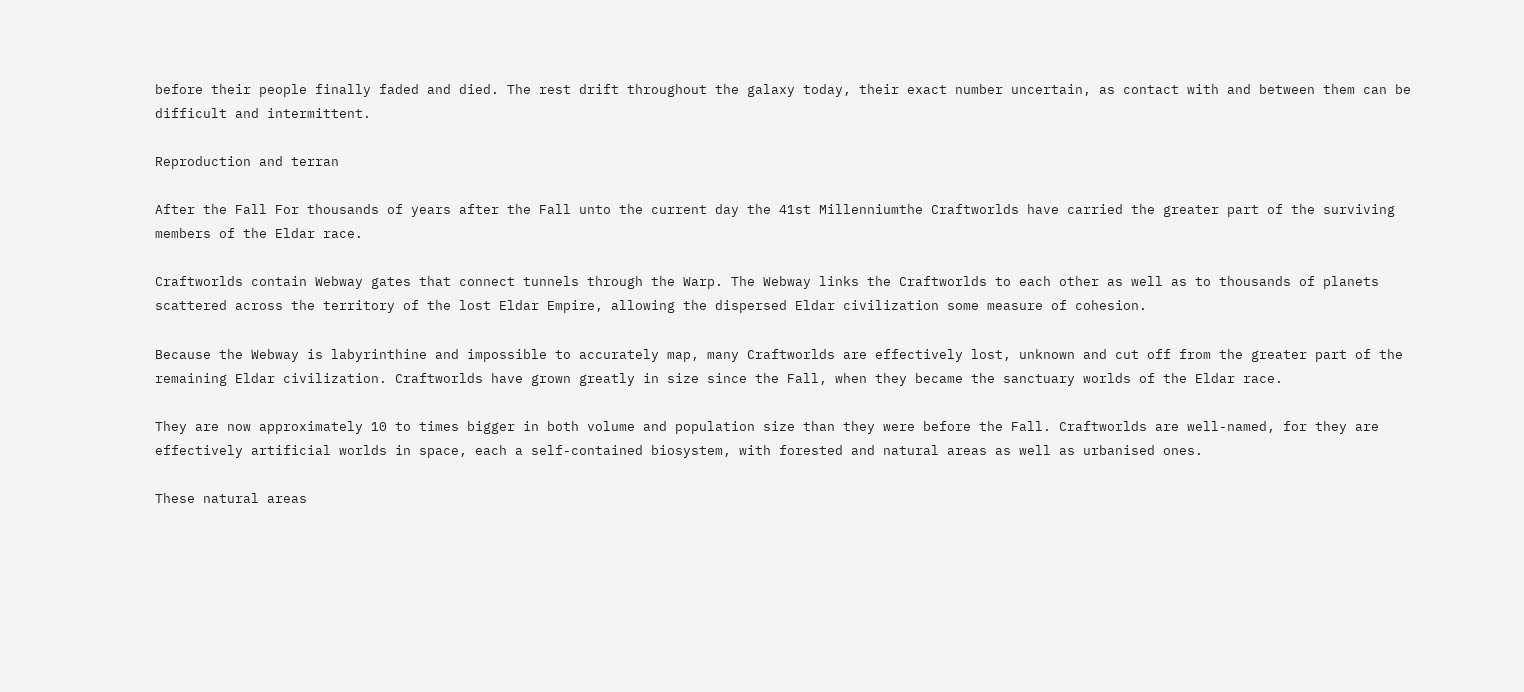before their people finally faded and died. The rest drift throughout the galaxy today, their exact number uncertain, as contact with and between them can be difficult and intermittent.

Reproduction and terran

After the Fall For thousands of years after the Fall unto the current day the 41st Millenniumthe Craftworlds have carried the greater part of the surviving members of the Eldar race.

Craftworlds contain Webway gates that connect tunnels through the Warp. The Webway links the Craftworlds to each other as well as to thousands of planets scattered across the territory of the lost Eldar Empire, allowing the dispersed Eldar civilization some measure of cohesion.

Because the Webway is labyrinthine and impossible to accurately map, many Craftworlds are effectively lost, unknown and cut off from the greater part of the remaining Eldar civilization. Craftworlds have grown greatly in size since the Fall, when they became the sanctuary worlds of the Eldar race.

They are now approximately 10 to times bigger in both volume and population size than they were before the Fall. Craftworlds are well-named, for they are effectively artificial worlds in space, each a self-contained biosystem, with forested and natural areas as well as urbanised ones.

These natural areas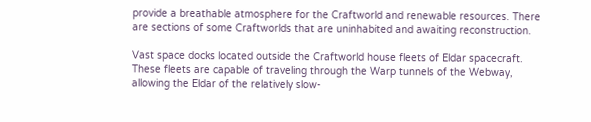provide a breathable atmosphere for the Craftworld and renewable resources. There are sections of some Craftworlds that are uninhabited and awaiting reconstruction.

Vast space docks located outside the Craftworld house fleets of Eldar spacecraft. These fleets are capable of traveling through the Warp tunnels of the Webway, allowing the Eldar of the relatively slow-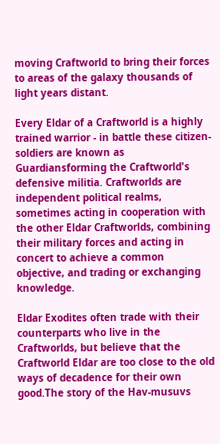moving Craftworld to bring their forces to areas of the galaxy thousands of light years distant.

Every Eldar of a Craftworld is a highly trained warrior - in battle these citizen-soldiers are known as Guardiansforming the Craftworld's defensive militia. Craftworlds are independent political realms, sometimes acting in cooperation with the other Eldar Craftworlds, combining their military forces and acting in concert to achieve a common objective, and trading or exchanging knowledge.

Eldar Exodites often trade with their counterparts who live in the Craftworlds, but believe that the Craftworld Eldar are too close to the old ways of decadence for their own good.The story of the Hav-musuvs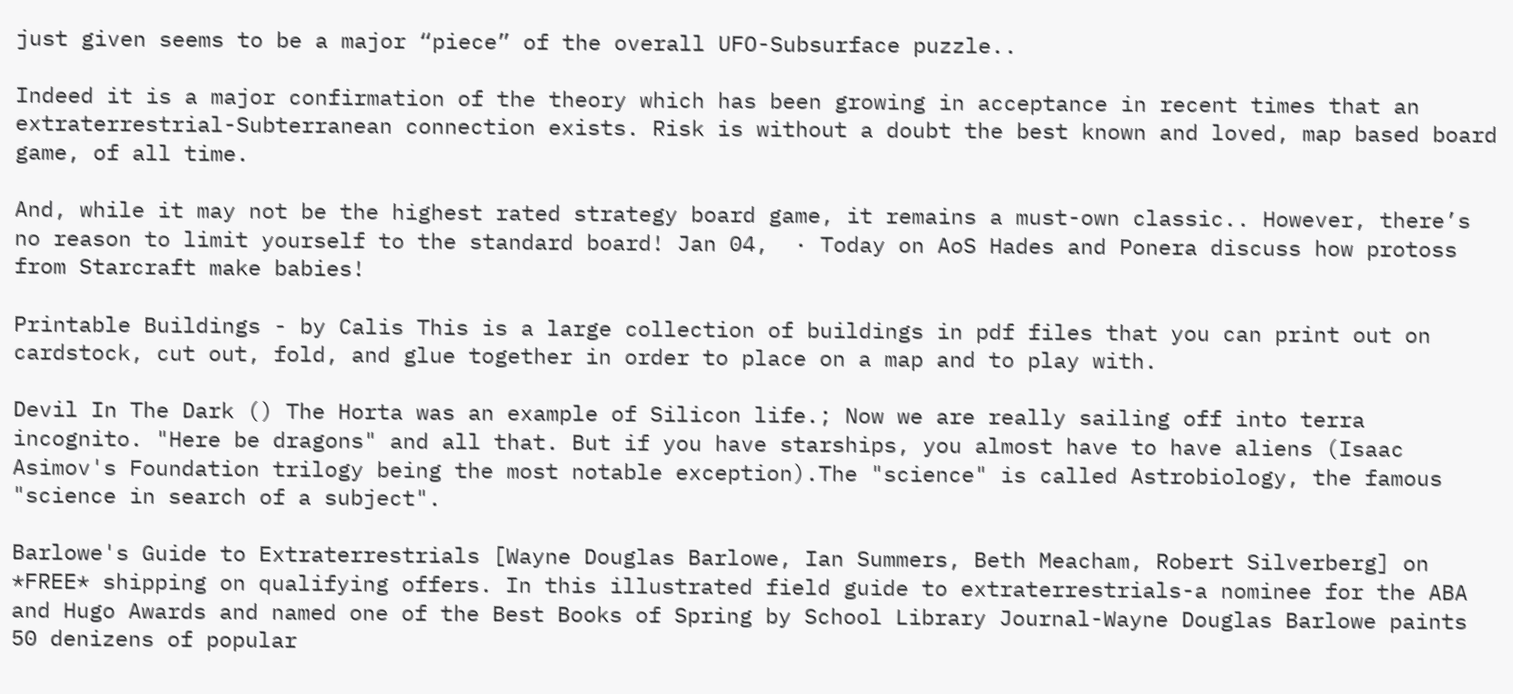just given seems to be a major “piece” of the overall UFO-Subsurface puzzle..

Indeed it is a major confirmation of the theory which has been growing in acceptance in recent times that an extraterrestrial-Subterranean connection exists. Risk is without a doubt the best known and loved, map based board game, of all time.

And, while it may not be the highest rated strategy board game, it remains a must-own classic.. However, there’s no reason to limit yourself to the standard board! Jan 04,  · Today on AoS Hades and Ponera discuss how protoss from Starcraft make babies!

Printable Buildings - by Calis This is a large collection of buildings in pdf files that you can print out on cardstock, cut out, fold, and glue together in order to place on a map and to play with.

Devil In The Dark () The Horta was an example of Silicon life.; Now we are really sailing off into terra incognito. "Here be dragons" and all that. But if you have starships, you almost have to have aliens (Isaac Asimov's Foundation trilogy being the most notable exception).The "science" is called Astrobiology, the famous "science in search of a subject".

Barlowe's Guide to Extraterrestrials [Wayne Douglas Barlowe, Ian Summers, Beth Meacham, Robert Silverberg] on *FREE* shipping on qualifying offers. In this illustrated field guide to extraterrestrials-a nominee for the ABA and Hugo Awards and named one of the Best Books of Spring by School Library Journal-Wayne Douglas Barlowe paints 50 denizens of popular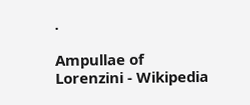.

Ampullae of Lorenzini - Wikipedia